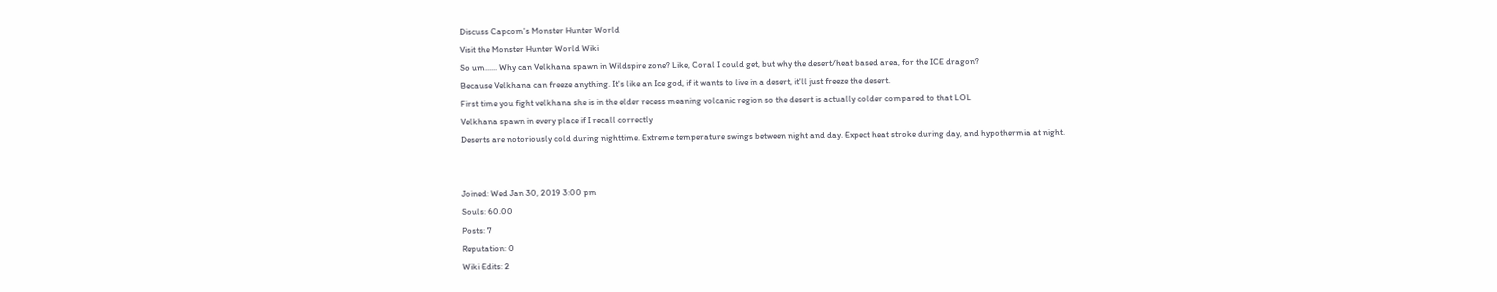Discuss Capcom's Monster Hunter World
Visit the Monster Hunter World Wiki
So um...... Why can Velkhana spawn in Wildspire zone? Like, Coral I could get, but why the desert/heat based area, for the ICE dragon?
Because Velkhana can freeze anything. It's like an Ice god, if it wants to live in a desert, it'll just freeze the desert.
First time you fight velkhana she is in the elder recess meaning volcanic region so the desert is actually colder compared to that LOL
Velkhana spawn in every place if I recall correctly
Deserts are notoriously cold during nighttime. Extreme temperature swings between night and day. Expect heat stroke during day, and hypothermia at night.


Joined: Wed Jan 30, 2019 3:00 pm
Souls: 60.00
Posts: 7
Reputation: 0
Wiki Edits: 2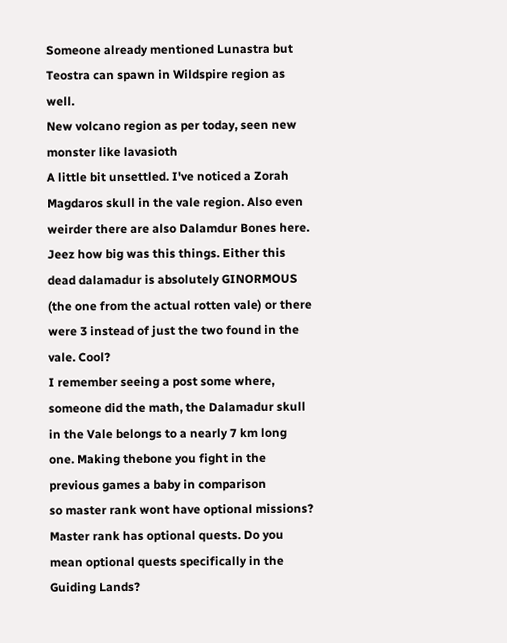Someone already mentioned Lunastra but Teostra can spawn in Wildspire region as well.
New volcano region as per today, seen new monster like lavasioth
A little bit unsettled. I've noticed a Zorah Magdaros skull in the vale region. Also even weirder there are also Dalamdur Bones here. Jeez how big was this things. Either this dead dalamadur is absolutely GINORMOUS (the one from the actual rotten vale) or there were 3 instead of just the two found in the vale. Cool?
I remember seeing a post some where, someone did the math, the Dalamadur skull in the Vale belongs to a nearly 7 km long one. Making thebone you fight in the previous games a baby in comparison
so master rank wont have optional missions?
Master rank has optional quests. Do you mean optional quests specifically in the Guiding Lands?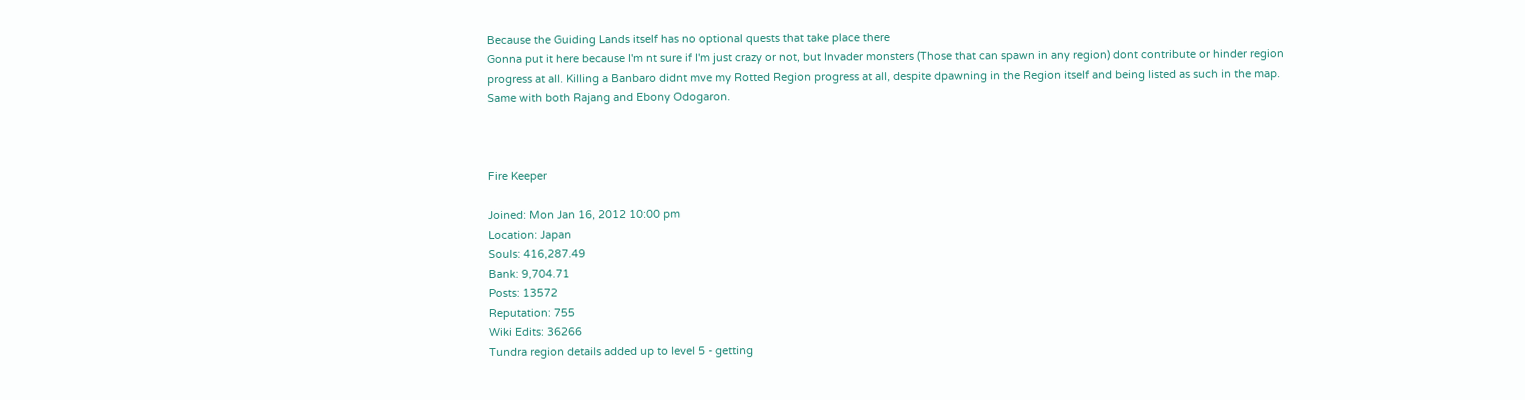Because the Guiding Lands itself has no optional quests that take place there
Gonna put it here because I'm nt sure if I'm just crazy or not, but Invader monsters (Those that can spawn in any region) dont contribute or hinder region progress at all. Killing a Banbaro didnt mve my Rotted Region progress at all, despite dpawning in the Region itself and being listed as such in the map. Same with both Rajang and Ebony Odogaron.



Fire Keeper

Joined: Mon Jan 16, 2012 10:00 pm
Location: Japan
Souls: 416,287.49
Bank: 9,704.71
Posts: 13572
Reputation: 755
Wiki Edits: 36266
Tundra region details added up to level 5 - getting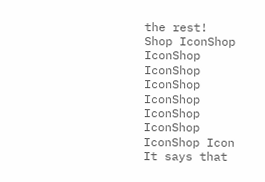the rest!
Shop IconShop IconShop IconShop IconShop IconShop IconShop IconShop IconShop Icon
It says that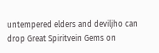untempered elders and deviljho can drop Great Spiritvein Gems on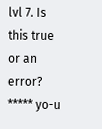lvl 7. Is this true or an error?
***** yo-u